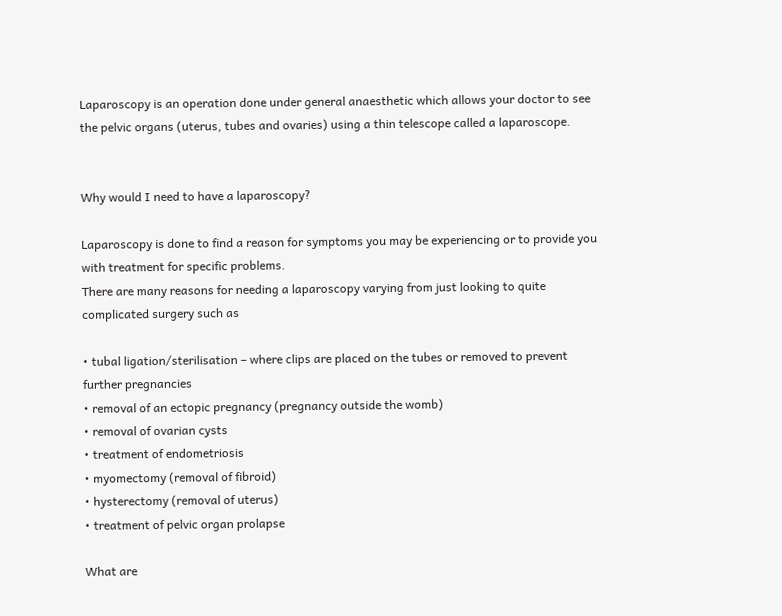Laparoscopy is an operation done under general anaesthetic which allows your doctor to see the pelvic organs (uterus, tubes and ovaries) using a thin telescope called a laparoscope.


Why would I need to have a laparoscopy?

Laparoscopy is done to find a reason for symptoms you may be experiencing or to provide you with treatment for specific problems.
There are many reasons for needing a laparoscopy varying from just looking to quite complicated surgery such as

• tubal ligation/sterilisation – where clips are placed on the tubes or removed to prevent further pregnancies
• removal of an ectopic pregnancy (pregnancy outside the womb)
• removal of ovarian cysts
• treatment of endometriosis
• myomectomy (removal of fibroid)
• hysterectomy (removal of uterus)
• treatment of pelvic organ prolapse

What are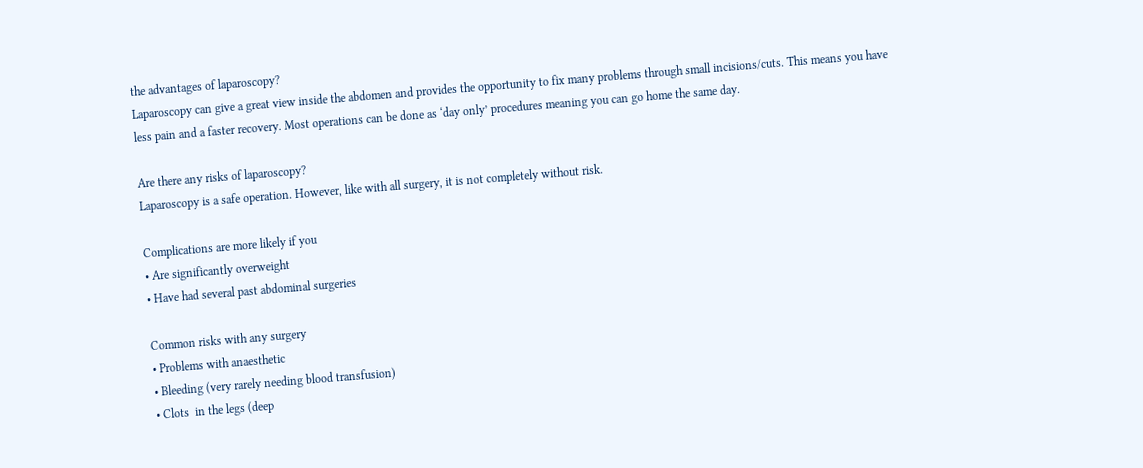the advantages of laparoscopy?
Laparoscopy can give a great view inside the abdomen and provides the opportunity to fix many problems through small incisions/cuts. This means you have less pain and a faster recovery. Most operations can be done as ‘day only’ procedures meaning you can go home the same day.

Are there any risks of laparoscopy?
Laparoscopy is a safe operation. However, like with all surgery, it is not completely without risk.

Complications are more likely if you
• Are significantly overweight
• Have had several past abdominal surgeries

Common risks with any surgery
• Problems with anaesthetic
• Bleeding (very rarely needing blood transfusion)
• Clots  in the legs (deep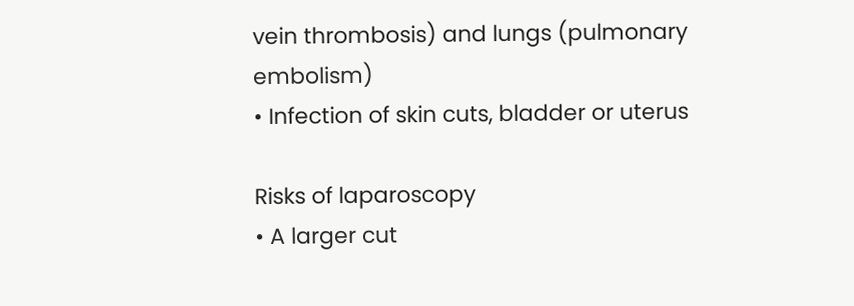vein thrombosis) and lungs (pulmonary embolism)
• Infection of skin cuts, bladder or uterus

Risks of laparoscopy
• A larger cut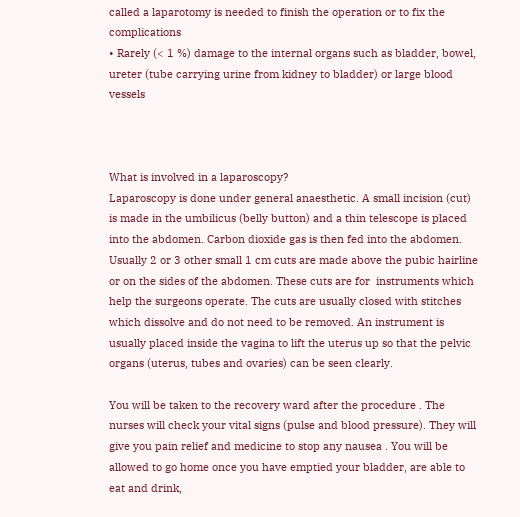called a laparotomy is needed to finish the operation or to fix the complications
• Rarely (< 1 %) damage to the internal organs such as bladder, bowel, ureter (tube carrying urine from kidney to bladder) or large blood vessels



What is involved in a laparoscopy?
Laparoscopy is done under general anaesthetic. A small incision (cut) is made in the umbilicus (belly button) and a thin telescope is placed into the abdomen. Carbon dioxide gas is then fed into the abdomen.  Usually 2 or 3 other small 1 cm cuts are made above the pubic hairline or on the sides of the abdomen. These cuts are for  instruments which help the surgeons operate. The cuts are usually closed with stitches which dissolve and do not need to be removed. An instrument is usually placed inside the vagina to lift the uterus up so that the pelvic organs (uterus, tubes and ovaries) can be seen clearly.

You will be taken to the recovery ward after the procedure . The nurses will check your vital signs (pulse and blood pressure). They will give you pain relief and medicine to stop any nausea . You will be allowed to go home once you have emptied your bladder, are able to eat and drink,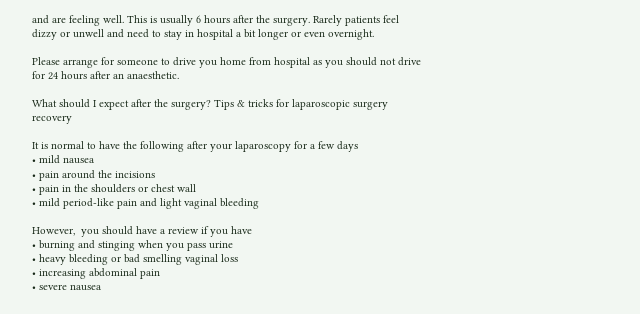and are feeling well. This is usually 6 hours after the surgery. Rarely patients feel dizzy or unwell and need to stay in hospital a bit longer or even overnight.

Please arrange for someone to drive you home from hospital as you should not drive for 24 hours after an anaesthetic.

What should I expect after the surgery? Tips & tricks for laparoscopic surgery recovery

It is normal to have the following after your laparoscopy for a few days
• mild nausea
• pain around the incisions
• pain in the shoulders or chest wall
• mild period-like pain and light vaginal bleeding

However,  you should have a review if you have
• burning and stinging when you pass urine
• heavy bleeding or bad smelling vaginal loss
• increasing abdominal pain
• severe nausea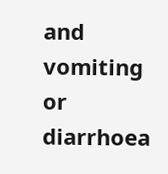and vomiting or diarrhoea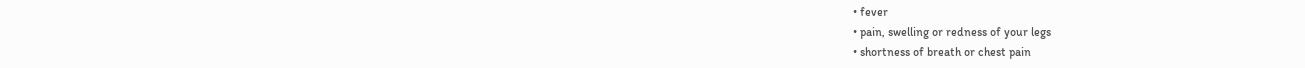• fever
• pain, swelling or redness of your legs
• shortness of breath or chest pain